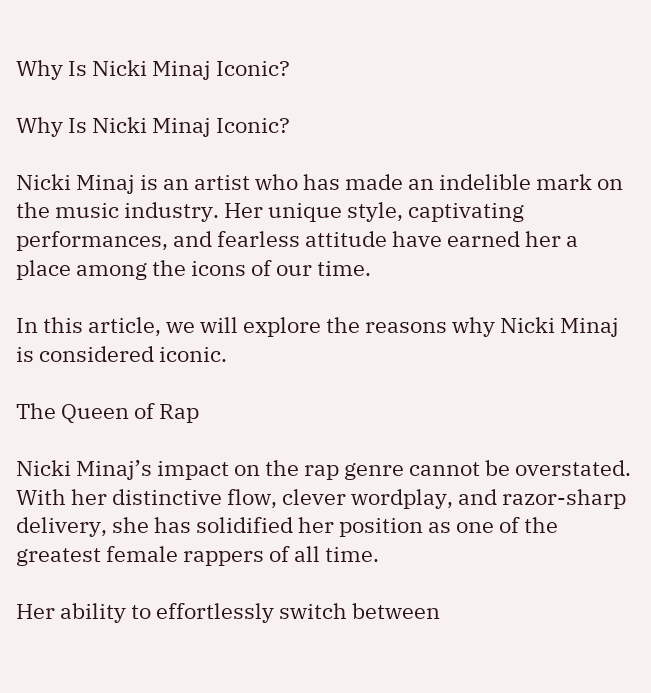Why Is Nicki Minaj Iconic?

Why Is Nicki Minaj Iconic?

Nicki Minaj is an artist who has made an indelible mark on the music industry. Her unique style, captivating performances, and fearless attitude have earned her a place among the icons of our time.

In this article, we will explore the reasons why Nicki Minaj is considered iconic.

The Queen of Rap

Nicki Minaj’s impact on the rap genre cannot be overstated. With her distinctive flow, clever wordplay, and razor-sharp delivery, she has solidified her position as one of the greatest female rappers of all time.

Her ability to effortlessly switch between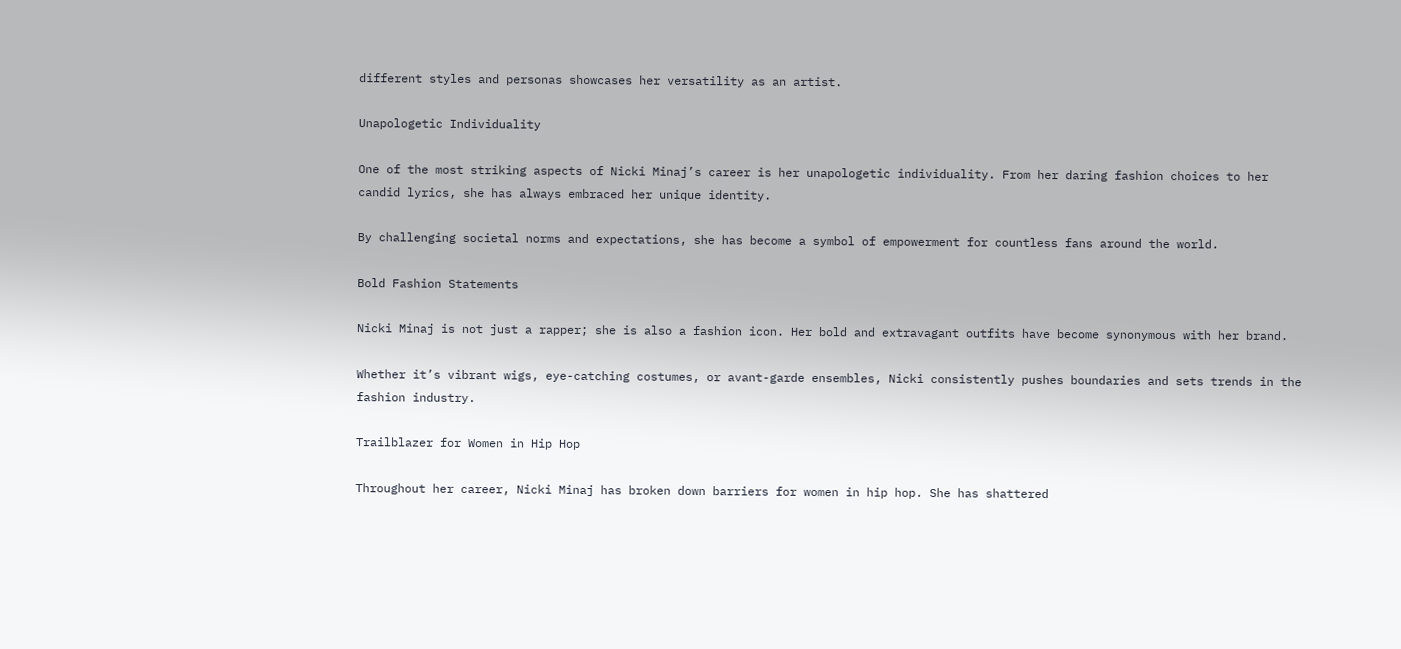different styles and personas showcases her versatility as an artist.

Unapologetic Individuality

One of the most striking aspects of Nicki Minaj’s career is her unapologetic individuality. From her daring fashion choices to her candid lyrics, she has always embraced her unique identity.

By challenging societal norms and expectations, she has become a symbol of empowerment for countless fans around the world.

Bold Fashion Statements

Nicki Minaj is not just a rapper; she is also a fashion icon. Her bold and extravagant outfits have become synonymous with her brand.

Whether it’s vibrant wigs, eye-catching costumes, or avant-garde ensembles, Nicki consistently pushes boundaries and sets trends in the fashion industry.

Trailblazer for Women in Hip Hop

Throughout her career, Nicki Minaj has broken down barriers for women in hip hop. She has shattered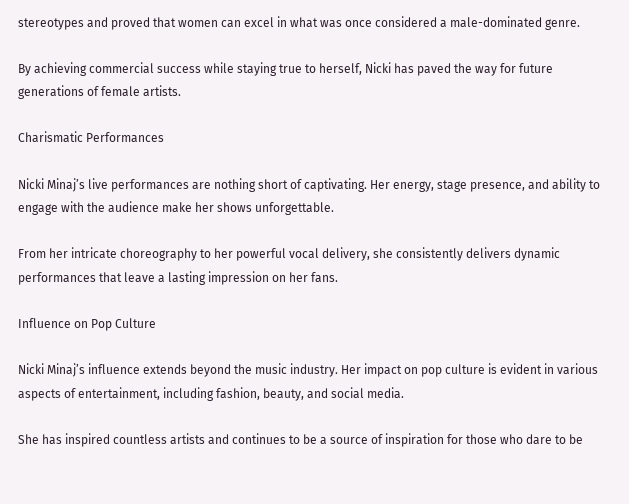stereotypes and proved that women can excel in what was once considered a male-dominated genre.

By achieving commercial success while staying true to herself, Nicki has paved the way for future generations of female artists.

Charismatic Performances

Nicki Minaj’s live performances are nothing short of captivating. Her energy, stage presence, and ability to engage with the audience make her shows unforgettable.

From her intricate choreography to her powerful vocal delivery, she consistently delivers dynamic performances that leave a lasting impression on her fans.

Influence on Pop Culture

Nicki Minaj’s influence extends beyond the music industry. Her impact on pop culture is evident in various aspects of entertainment, including fashion, beauty, and social media.

She has inspired countless artists and continues to be a source of inspiration for those who dare to be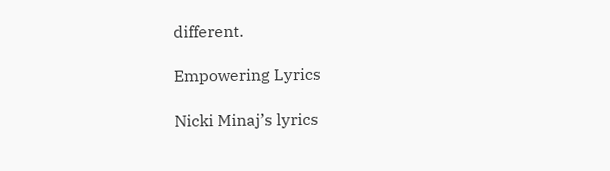different.

Empowering Lyrics

Nicki Minaj’s lyrics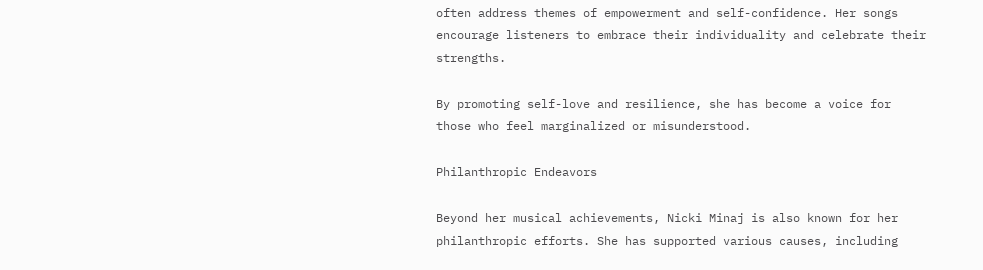often address themes of empowerment and self-confidence. Her songs encourage listeners to embrace their individuality and celebrate their strengths.

By promoting self-love and resilience, she has become a voice for those who feel marginalized or misunderstood.

Philanthropic Endeavors

Beyond her musical achievements, Nicki Minaj is also known for her philanthropic efforts. She has supported various causes, including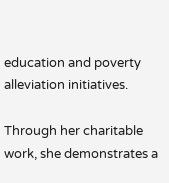education and poverty alleviation initiatives.

Through her charitable work, she demonstrates a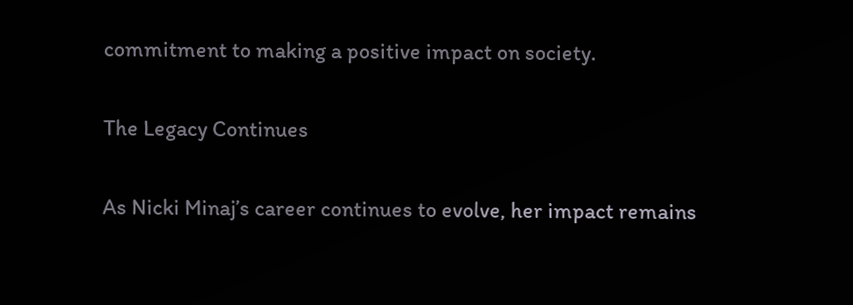commitment to making a positive impact on society.

The Legacy Continues

As Nicki Minaj’s career continues to evolve, her impact remains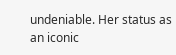undeniable. Her status as an iconic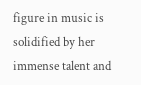figure in music is solidified by her immense talent and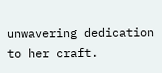unwavering dedication to her craft.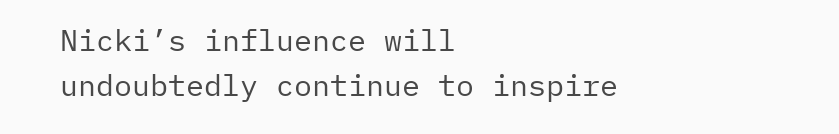Nicki’s influence will undoubtedly continue to inspire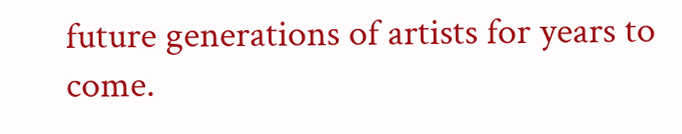future generations of artists for years to come.